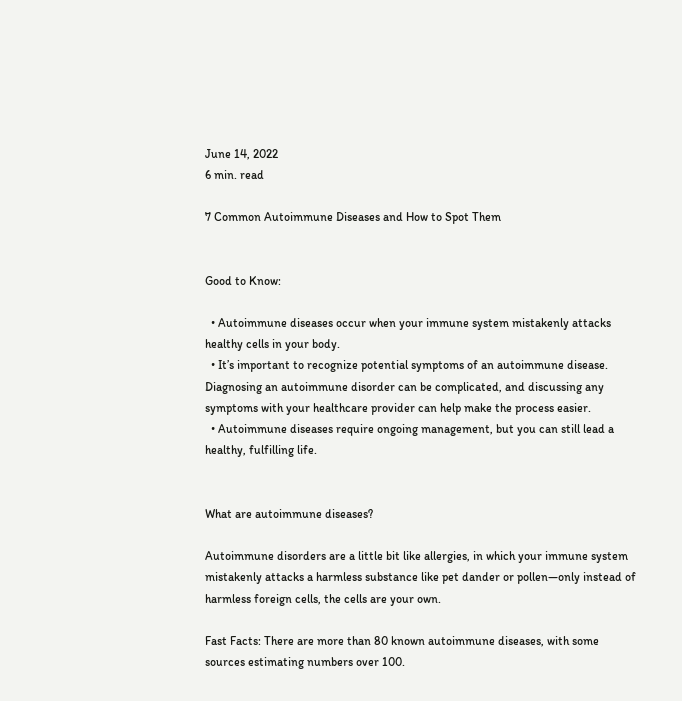June 14, 2022
6 min. read

7 Common Autoimmune Diseases and How to Spot Them


Good to Know:

  • Autoimmune diseases occur when your immune system mistakenly attacks healthy cells in your body.
  • It’s important to recognize potential symptoms of an autoimmune disease. Diagnosing an autoimmune disorder can be complicated, and discussing any symptoms with your healthcare provider can help make the process easier.
  • Autoimmune diseases require ongoing management, but you can still lead a healthy, fulfilling life.


What are autoimmune diseases?

Autoimmune disorders are a little bit like allergies, in which your immune system mistakenly attacks a harmless substance like pet dander or pollen—only instead of harmless foreign cells, the cells are your own.

Fast Facts: There are more than 80 known autoimmune diseases, with some sources estimating numbers over 100.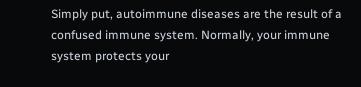Simply put, autoimmune diseases are the result of a confused immune system. Normally, your immune system protects your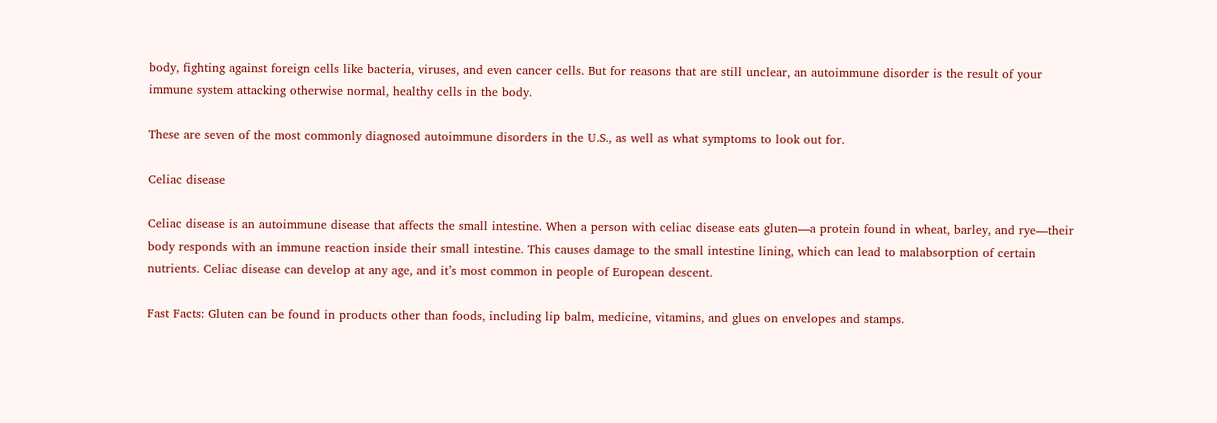body, fighting against foreign cells like bacteria, viruses, and even cancer cells. But for reasons that are still unclear, an autoimmune disorder is the result of your immune system attacking otherwise normal, healthy cells in the body.

These are seven of the most commonly diagnosed autoimmune disorders in the U.S., as well as what symptoms to look out for.

Celiac disease

Celiac disease is an autoimmune disease that affects the small intestine. When a person with celiac disease eats gluten—a protein found in wheat, barley, and rye—their body responds with an immune reaction inside their small intestine. This causes damage to the small intestine lining, which can lead to malabsorption of certain nutrients. Celiac disease can develop at any age, and it’s most common in people of European descent.

Fast Facts: Gluten can be found in products other than foods, including lip balm, medicine, vitamins, and glues on envelopes and stamps.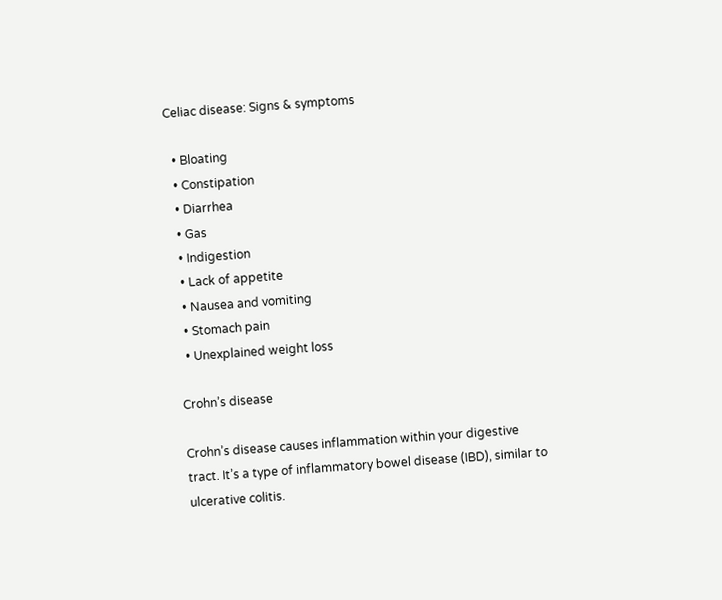Celiac disease: Signs & symptoms

  • Bloating
  • Constipation
  • Diarrhea
  • Gas
  • Indigestion
  • Lack of appetite
  • Nausea and vomiting
  • Stomach pain
  • Unexplained weight loss

Crohn’s disease

Crohn’s disease causes inflammation within your digestive tract. It’s a type of inflammatory bowel disease (IBD), similar to ulcerative colitis.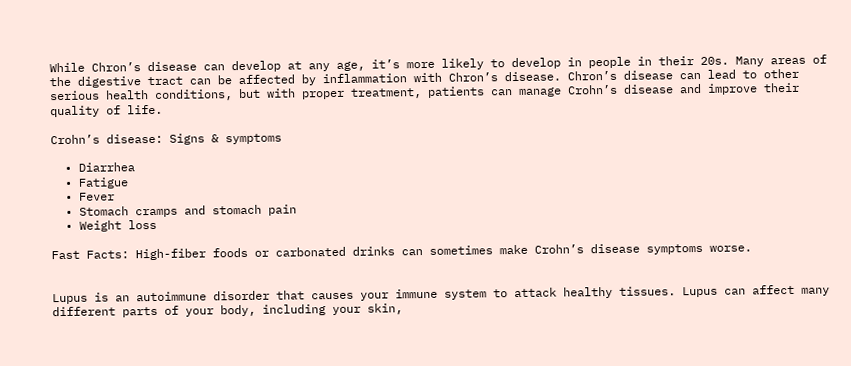While Chron’s disease can develop at any age, it’s more likely to develop in people in their 20s. Many areas of the digestive tract can be affected by inflammation with Chron’s disease. Chron’s disease can lead to other serious health conditions, but with proper treatment, patients can manage Crohn’s disease and improve their quality of life.

Crohn’s disease: Signs & symptoms

  • Diarrhea
  • Fatigue
  • Fever
  • Stomach cramps and stomach pain
  • Weight loss

Fast Facts: High-fiber foods or carbonated drinks can sometimes make Crohn’s disease symptoms worse.


Lupus is an autoimmune disorder that causes your immune system to attack healthy tissues. Lupus can affect many different parts of your body, including your skin,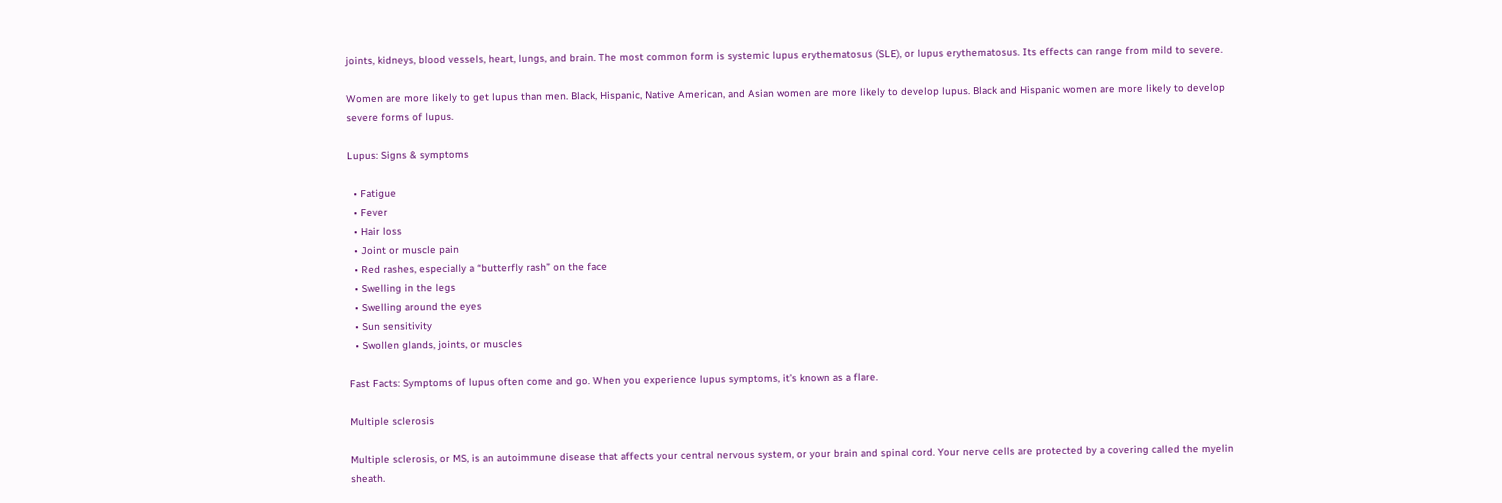joints, kidneys, blood vessels, heart, lungs, and brain. The most common form is systemic lupus erythematosus (SLE), or lupus erythematosus. Its effects can range from mild to severe.

Women are more likely to get lupus than men. Black, Hispanic, Native American, and Asian women are more likely to develop lupus. Black and Hispanic women are more likely to develop severe forms of lupus.

Lupus: Signs & symptoms

  • Fatigue
  • Fever
  • Hair loss
  • Joint or muscle pain
  • Red rashes, especially a “butterfly rash” on the face
  • Swelling in the legs
  • Swelling around the eyes
  • Sun sensitivity
  • Swollen glands, joints, or muscles

Fast Facts: Symptoms of lupus often come and go. When you experience lupus symptoms, it’s known as a flare.

Multiple sclerosis

Multiple sclerosis, or MS, is an autoimmune disease that affects your central nervous system, or your brain and spinal cord. Your nerve cells are protected by a covering called the myelin sheath.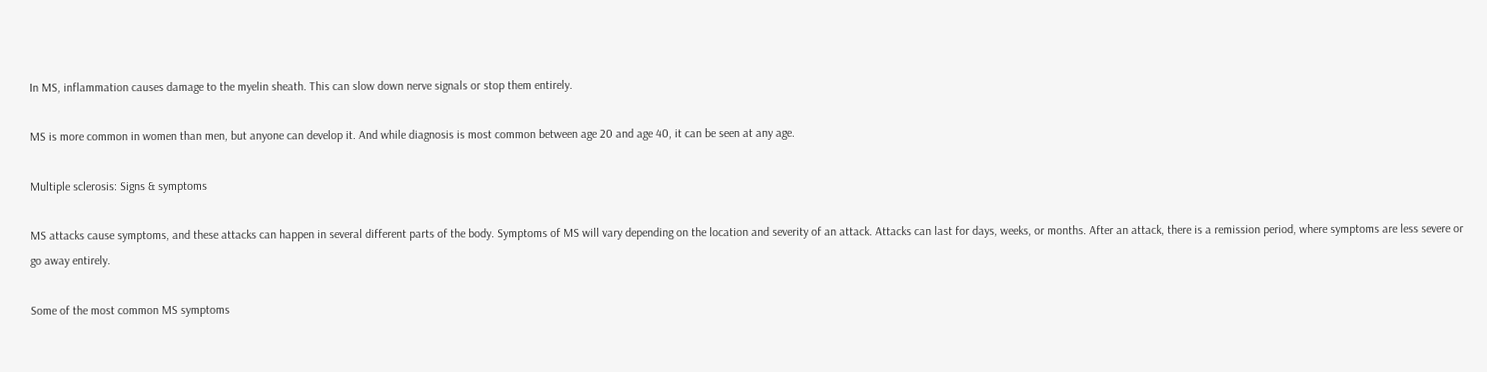In MS, inflammation causes damage to the myelin sheath. This can slow down nerve signals or stop them entirely.

MS is more common in women than men, but anyone can develop it. And while diagnosis is most common between age 20 and age 40, it can be seen at any age.

Multiple sclerosis: Signs & symptoms

MS attacks cause symptoms, and these attacks can happen in several different parts of the body. Symptoms of MS will vary depending on the location and severity of an attack. Attacks can last for days, weeks, or months. After an attack, there is a remission period, where symptoms are less severe or go away entirely.

Some of the most common MS symptoms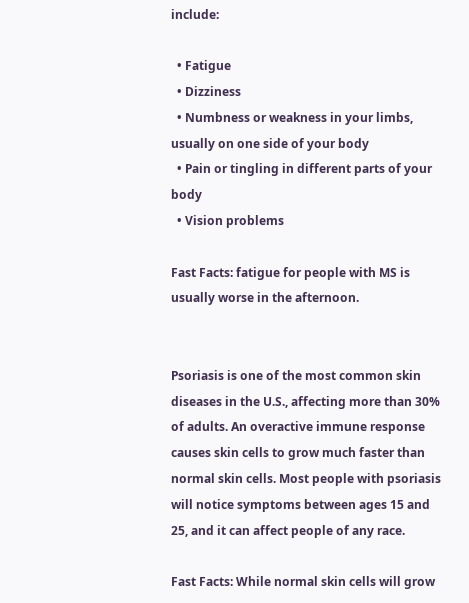include:

  • Fatigue
  • Dizziness
  • Numbness or weakness in your limbs, usually on one side of your body
  • Pain or tingling in different parts of your body
  • Vision problems

Fast Facts: fatigue for people with MS is usually worse in the afternoon.


Psoriasis is one of the most common skin diseases in the U.S., affecting more than 30% of adults. An overactive immune response causes skin cells to grow much faster than normal skin cells. Most people with psoriasis will notice symptoms between ages 15 and 25, and it can affect people of any race.

Fast Facts: While normal skin cells will grow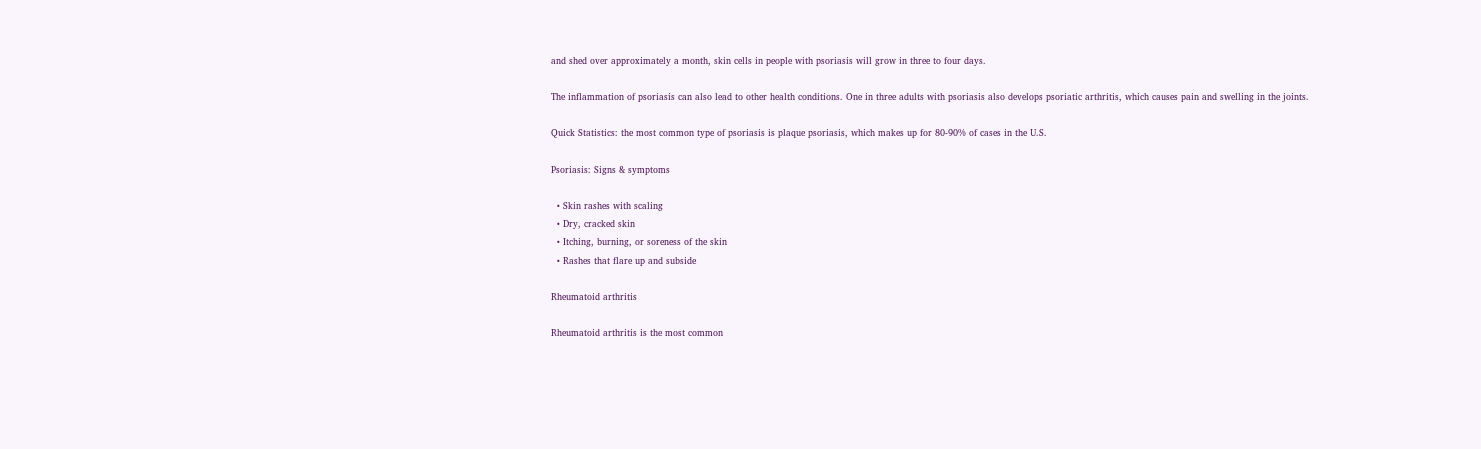and shed over approximately a month, skin cells in people with psoriasis will grow in three to four days.

The inflammation of psoriasis can also lead to other health conditions. One in three adults with psoriasis also develops psoriatic arthritis, which causes pain and swelling in the joints.

Quick Statistics: the most common type of psoriasis is plaque psoriasis, which makes up for 80-90% of cases in the U.S.

Psoriasis: Signs & symptoms

  • Skin rashes with scaling
  • Dry, cracked skin
  • Itching, burning, or soreness of the skin
  • Rashes that flare up and subside

Rheumatoid arthritis

Rheumatoid arthritis is the most common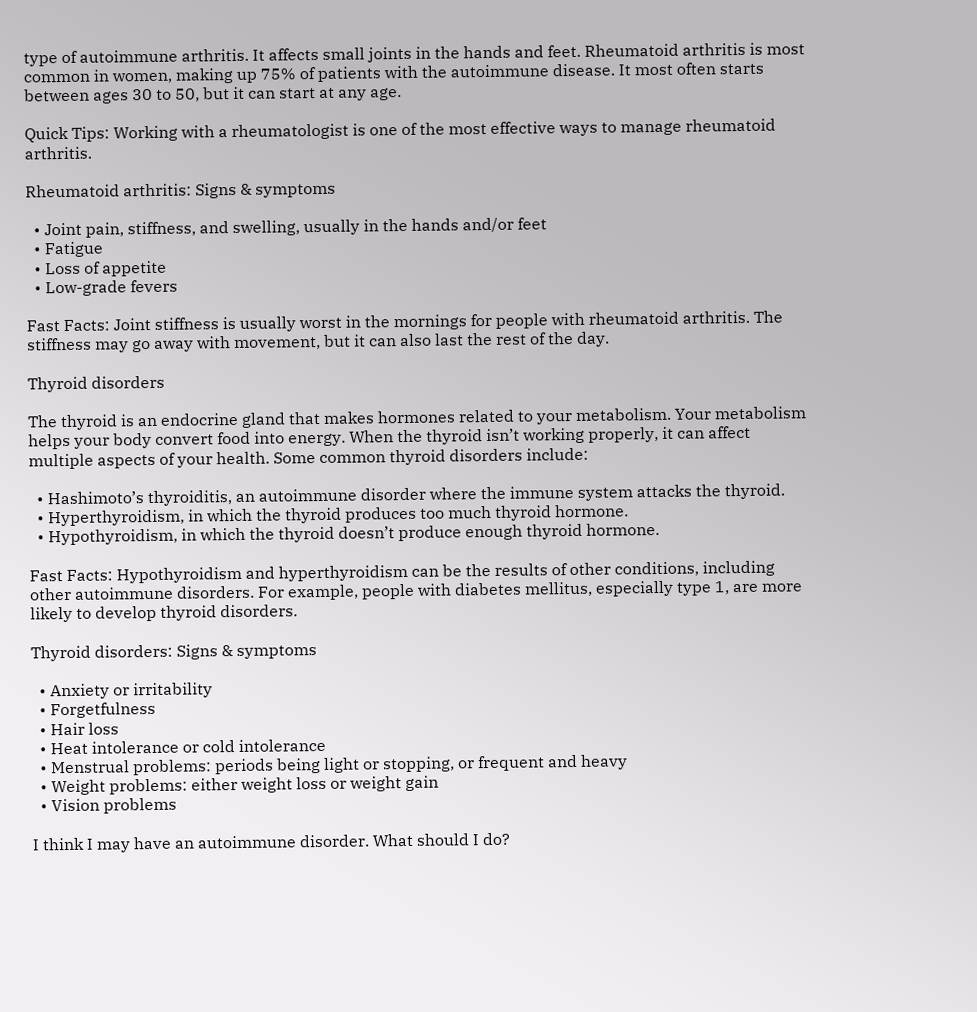type of autoimmune arthritis. It affects small joints in the hands and feet. Rheumatoid arthritis is most common in women, making up 75% of patients with the autoimmune disease. It most often starts between ages 30 to 50, but it can start at any age.

Quick Tips: Working with a rheumatologist is one of the most effective ways to manage rheumatoid arthritis.

Rheumatoid arthritis: Signs & symptoms

  • Joint pain, stiffness, and swelling, usually in the hands and/or feet
  • Fatigue
  • Loss of appetite
  • Low-grade fevers

Fast Facts: Joint stiffness is usually worst in the mornings for people with rheumatoid arthritis. The stiffness may go away with movement, but it can also last the rest of the day.

Thyroid disorders

The thyroid is an endocrine gland that makes hormones related to your metabolism. Your metabolism helps your body convert food into energy. When the thyroid isn’t working properly, it can affect multiple aspects of your health. Some common thyroid disorders include:

  • Hashimoto’s thyroiditis, an autoimmune disorder where the immune system attacks the thyroid.
  • Hyperthyroidism, in which the thyroid produces too much thyroid hormone.
  • Hypothyroidism, in which the thyroid doesn’t produce enough thyroid hormone.

Fast Facts: Hypothyroidism and hyperthyroidism can be the results of other conditions, including other autoimmune disorders. For example, people with diabetes mellitus, especially type 1, are more likely to develop thyroid disorders.

Thyroid disorders: Signs & symptoms

  • Anxiety or irritability
  • Forgetfulness
  • Hair loss
  • Heat intolerance or cold intolerance
  • Menstrual problems: periods being light or stopping, or frequent and heavy
  • Weight problems: either weight loss or weight gain
  • Vision problems

I think I may have an autoimmune disorder. What should I do?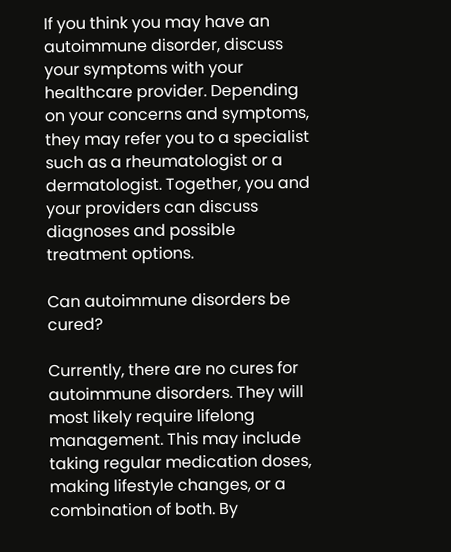If you think you may have an autoimmune disorder, discuss your symptoms with your healthcare provider. Depending on your concerns and symptoms, they may refer you to a specialist such as a rheumatologist or a dermatologist. Together, you and your providers can discuss diagnoses and possible treatment options.

Can autoimmune disorders be cured?

Currently, there are no cures for autoimmune disorders. They will most likely require lifelong management. This may include taking regular medication doses, making lifestyle changes, or a combination of both. By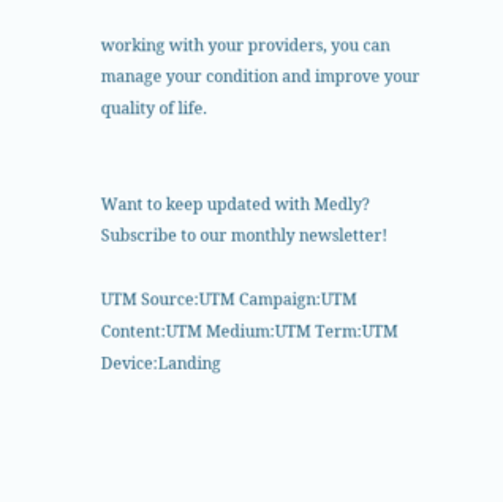working with your providers, you can manage your condition and improve your quality of life.


Want to keep updated with Medly? Subscribe to our monthly newsletter!

UTM Source:UTM Campaign:UTM Content:UTM Medium:UTM Term:UTM Device:Landing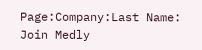Page:Company:Last Name:
Join Medly